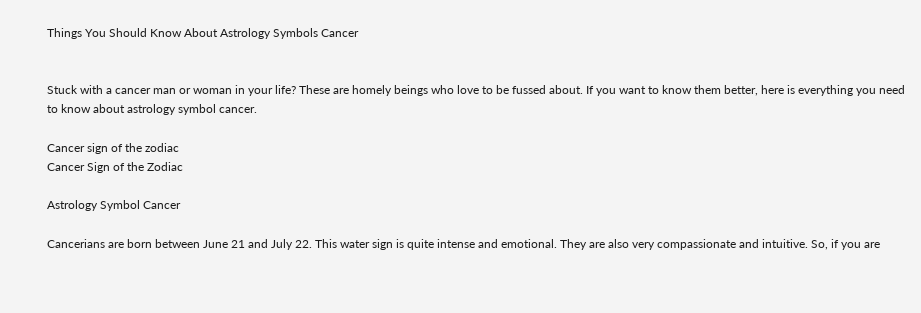Things You Should Know About Astrology Symbols Cancer


Stuck with a cancer man or woman in your life? These are homely beings who love to be fussed about. If you want to know them better, here is everything you need to know about astrology symbol cancer.

Cancer sign of the zodiac
Cancer Sign of the Zodiac

Astrology Symbol Cancer

Cancerians are born between June 21 and July 22. This water sign is quite intense and emotional. They are also very compassionate and intuitive. So, if you are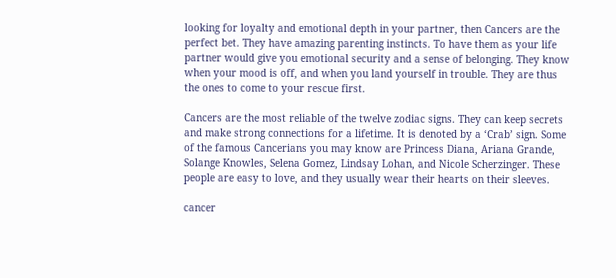looking for loyalty and emotional depth in your partner, then Cancers are the perfect bet. They have amazing parenting instincts. To have them as your life partner would give you emotional security and a sense of belonging. They know when your mood is off, and when you land yourself in trouble. They are thus the ones to come to your rescue first.

Cancers are the most reliable of the twelve zodiac signs. They can keep secrets and make strong connections for a lifetime. It is denoted by a ‘Crab’ sign. Some of the famous Cancerians you may know are Princess Diana, Ariana Grande, Solange Knowles, Selena Gomez, Lindsay Lohan, and Nicole Scherzinger. These people are easy to love, and they usually wear their hearts on their sleeves.

cancer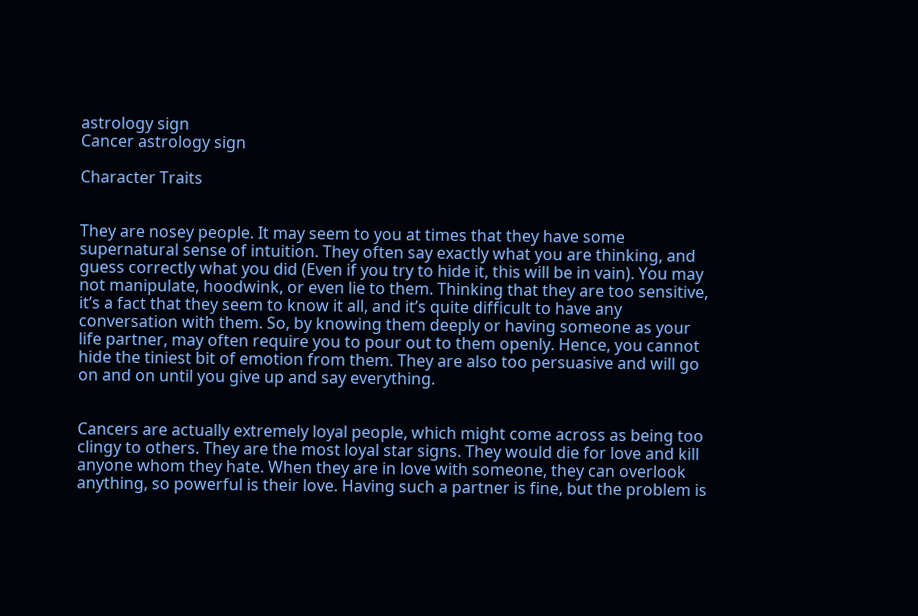astrology sign
Cancer astrology sign

Character Traits


They are nosey people. It may seem to you at times that they have some supernatural sense of intuition. They often say exactly what you are thinking, and guess correctly what you did (Even if you try to hide it, this will be in vain). You may not manipulate, hoodwink, or even lie to them. Thinking that they are too sensitive, it’s a fact that they seem to know it all, and it’s quite difficult to have any conversation with them. So, by knowing them deeply or having someone as your life partner, may often require you to pour out to them openly. Hence, you cannot hide the tiniest bit of emotion from them. They are also too persuasive and will go on and on until you give up and say everything.


Cancers are actually extremely loyal people, which might come across as being too clingy to others. They are the most loyal star signs. They would die for love and kill anyone whom they hate. When they are in love with someone, they can overlook anything, so powerful is their love. Having such a partner is fine, but the problem is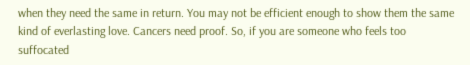when they need the same in return. You may not be efficient enough to show them the same kind of everlasting love. Cancers need proof. So, if you are someone who feels too suffocated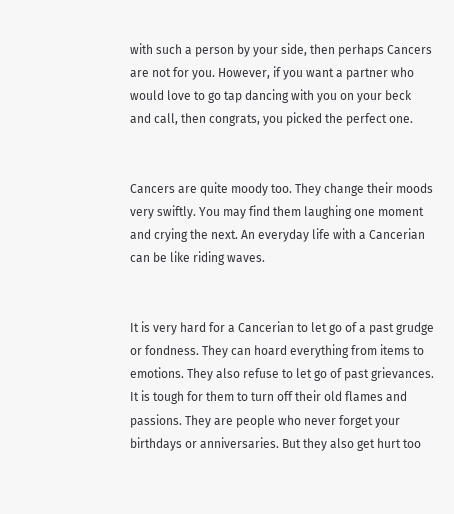with such a person by your side, then perhaps Cancers are not for you. However, if you want a partner who would love to go tap dancing with you on your beck and call, then congrats, you picked the perfect one.


Cancers are quite moody too. They change their moods very swiftly. You may find them laughing one moment and crying the next. An everyday life with a Cancerian can be like riding waves.


It is very hard for a Cancerian to let go of a past grudge or fondness. They can hoard everything from items to emotions. They also refuse to let go of past grievances. It is tough for them to turn off their old flames and passions. They are people who never forget your birthdays or anniversaries. But they also get hurt too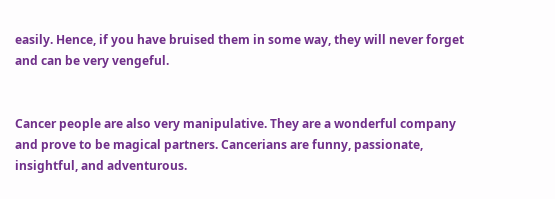easily. Hence, if you have bruised them in some way, they will never forget and can be very vengeful.


Cancer people are also very manipulative. They are a wonderful company and prove to be magical partners. Cancerians are funny, passionate, insightful, and adventurous.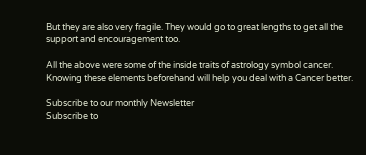But they are also very fragile. They would go to great lengths to get all the support and encouragement too.

All the above were some of the inside traits of astrology symbol cancer. Knowing these elements beforehand will help you deal with a Cancer better.

Subscribe to our monthly Newsletter
Subscribe to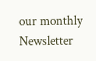our monthly Newsletter